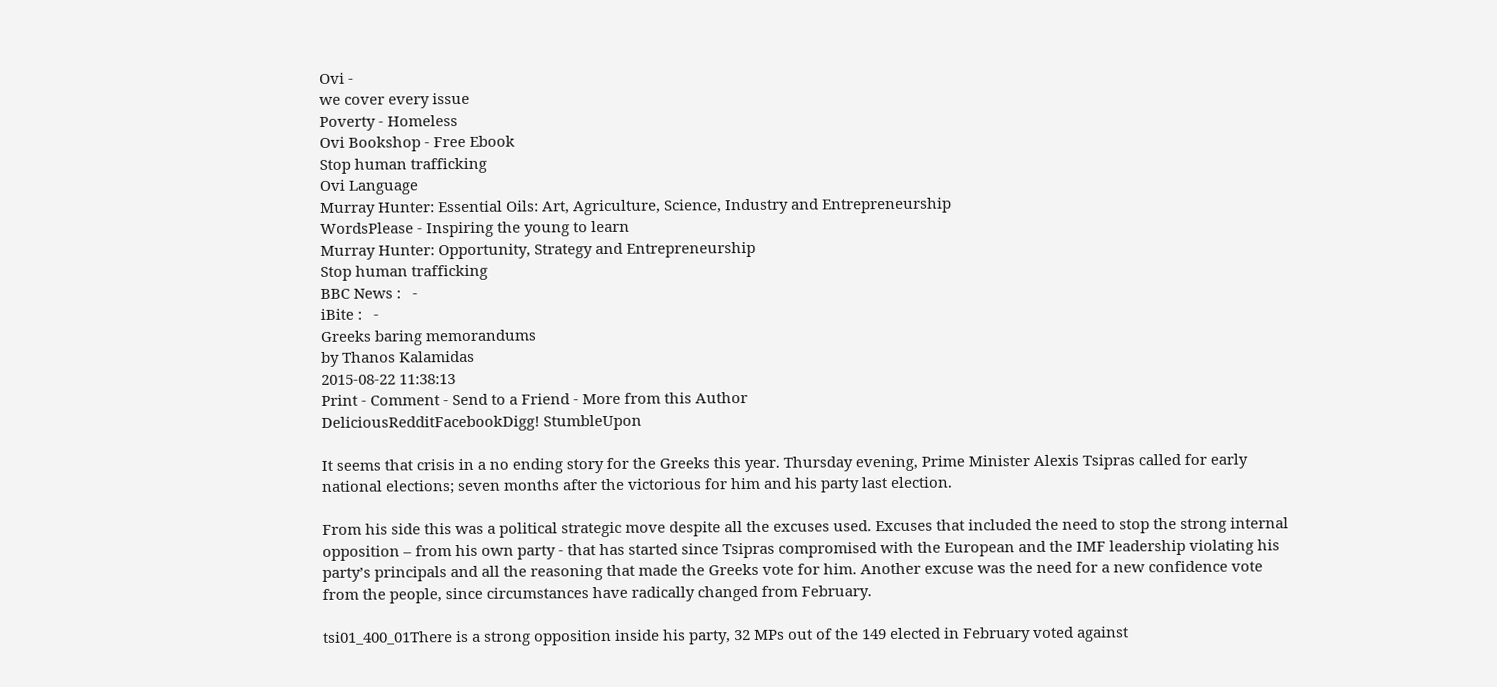Ovi -
we cover every issue
Poverty - Homeless
Ovi Bookshop - Free Ebook
Stop human trafficking
Ovi Language
Murray Hunter: Essential Oils: Art, Agriculture, Science, Industry and Entrepreneurship
WordsPlease - Inspiring the young to learn
Murray Hunter: Opportunity, Strategy and Entrepreneurship
Stop human trafficking
BBC News :   -
iBite :   -
Greeks baring memorandums
by Thanos Kalamidas
2015-08-22 11:38:13
Print - Comment - Send to a Friend - More from this Author
DeliciousRedditFacebookDigg! StumbleUpon

It seems that crisis in a no ending story for the Greeks this year. Thursday evening, Prime Minister Alexis Tsipras called for early national elections; seven months after the victorious for him and his party last election.

From his side this was a political strategic move despite all the excuses used. Excuses that included the need to stop the strong internal opposition – from his own party - that has started since Tsipras compromised with the European and the IMF leadership violating his party’s principals and all the reasoning that made the Greeks vote for him. Another excuse was the need for a new confidence vote from the people, since circumstances have radically changed from February.

tsi01_400_01There is a strong opposition inside his party, 32 MPs out of the 149 elected in February voted against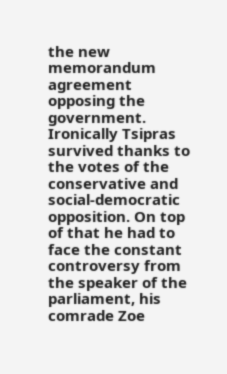the new memorandum agreement opposing the government. Ironically Tsipras survived thanks to the votes of the conservative and social-democratic opposition. On top of that he had to face the constant controversy from the speaker of the parliament, his comrade Zoe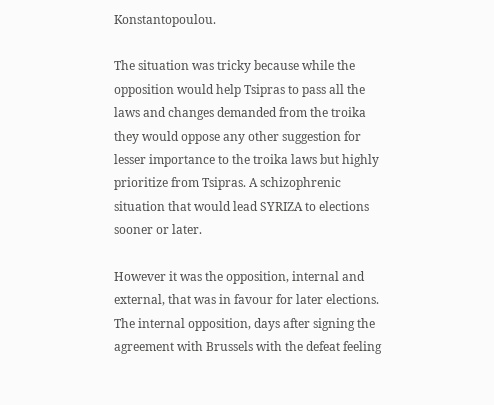Konstantopoulou.

The situation was tricky because while the opposition would help Tsipras to pass all the laws and changes demanded from the troika they would oppose any other suggestion for lesser importance to the troika laws but highly prioritize from Tsipras. A schizophrenic situation that would lead SYRIZA to elections sooner or later.

However it was the opposition, internal and external, that was in favour for later elections. The internal opposition, days after signing the agreement with Brussels with the defeat feeling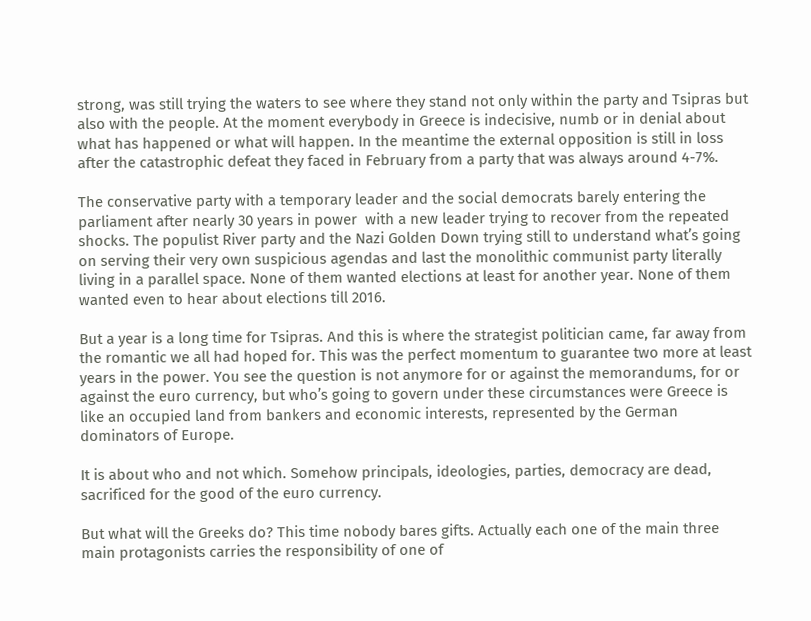strong, was still trying the waters to see where they stand not only within the party and Tsipras but also with the people. At the moment everybody in Greece is indecisive, numb or in denial about what has happened or what will happen. In the meantime the external opposition is still in loss after the catastrophic defeat they faced in February from a party that was always around 4-7%.

The conservative party with a temporary leader and the social democrats barely entering the parliament after nearly 30 years in power  with a new leader trying to recover from the repeated shocks. The populist River party and the Nazi Golden Down trying still to understand what’s going on serving their very own suspicious agendas and last the monolithic communist party literally living in a parallel space. None of them wanted elections at least for another year. None of them wanted even to hear about elections till 2016.

But a year is a long time for Tsipras. And this is where the strategist politician came, far away from the romantic we all had hoped for. This was the perfect momentum to guarantee two more at least years in the power. You see the question is not anymore for or against the memorandums, for or against the euro currency, but who’s going to govern under these circumstances were Greece is like an occupied land from bankers and economic interests, represented by the German dominators of Europe.

It is about who and not which. Somehow principals, ideologies, parties, democracy are dead, sacrificed for the good of the euro currency.

But what will the Greeks do? This time nobody bares gifts. Actually each one of the main three main protagonists carries the responsibility of one of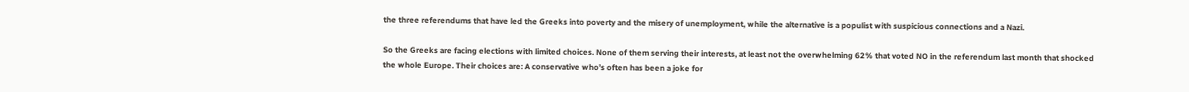the three referendums that have led the Greeks into poverty and the misery of unemployment, while the alternative is a populist with suspicious connections and a Nazi.

So the Greeks are facing elections with limited choices. None of them serving their interests, at least not the overwhelming 62% that voted NO in the referendum last month that shocked the whole Europe. Their choices are: A conservative who’s often has been a joke for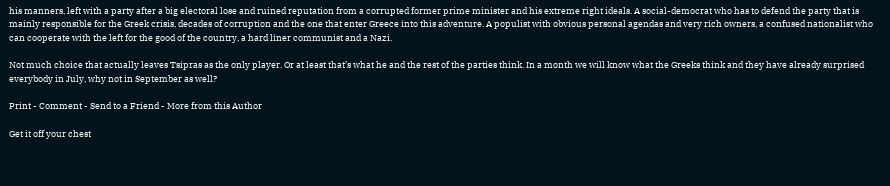his manners, left with a party after a big electoral lose and ruined reputation from a corrupted former prime minister and his extreme right ideals. A social-democrat who has to defend the party that is mainly responsible for the Greek crisis, decades of corruption and the one that enter Greece into this adventure. A populist with obvious personal agendas and very rich owners, a confused nationalist who can cooperate with the left for the good of the country, a hard liner communist and a Nazi.

Not much choice that actually leaves Tsipras as the only player. Or at least that’s what he and the rest of the parties think. In a month we will know what the Greeks think and they have already surprised everybody in July, why not in September as well?

Print - Comment - Send to a Friend - More from this Author

Get it off your chest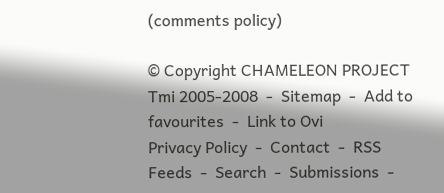(comments policy)

© Copyright CHAMELEON PROJECT Tmi 2005-2008  -  Sitemap  -  Add to favourites  -  Link to Ovi
Privacy Policy  -  Contact  -  RSS Feeds  -  Search  -  Submissions  -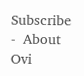Subscribe  -  About Ovi